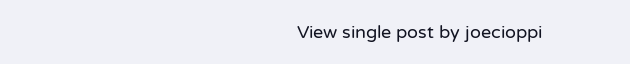View single post by joecioppi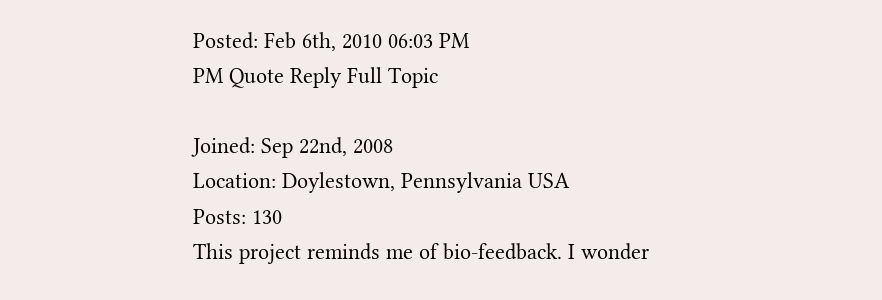Posted: Feb 6th, 2010 06:03 PM
PM Quote Reply Full Topic

Joined: Sep 22nd, 2008
Location: Doylestown, Pennsylvania USA
Posts: 130
This project reminds me of bio-feedback. I wonder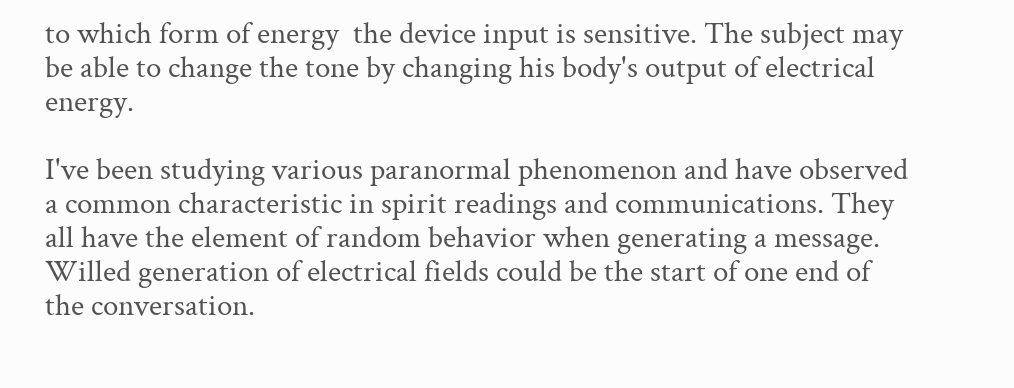to which form of energy  the device input is sensitive. The subject may be able to change the tone by changing his body's output of electrical energy.

I've been studying various paranormal phenomenon and have observed a common characteristic in spirit readings and communications. They all have the element of random behavior when generating a message. Willed generation of electrical fields could be the start of one end of the conversation.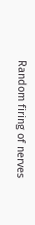Random firing of nerves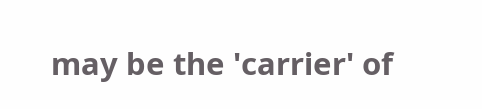may be the 'carrier' of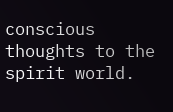conscious thoughts to the spirit world.